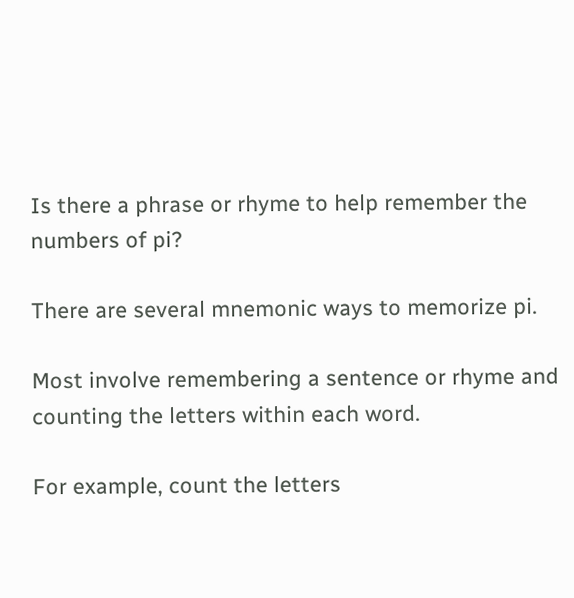Is there a phrase or rhyme to help remember the numbers of pi?

There are several mnemonic ways to memorize pi.

Most involve remembering a sentence or rhyme and counting the letters within each word.

For example, count the letters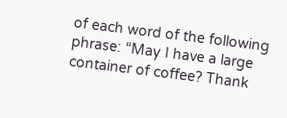of each word of the following phrase: “May I have a large container of coffee? Thank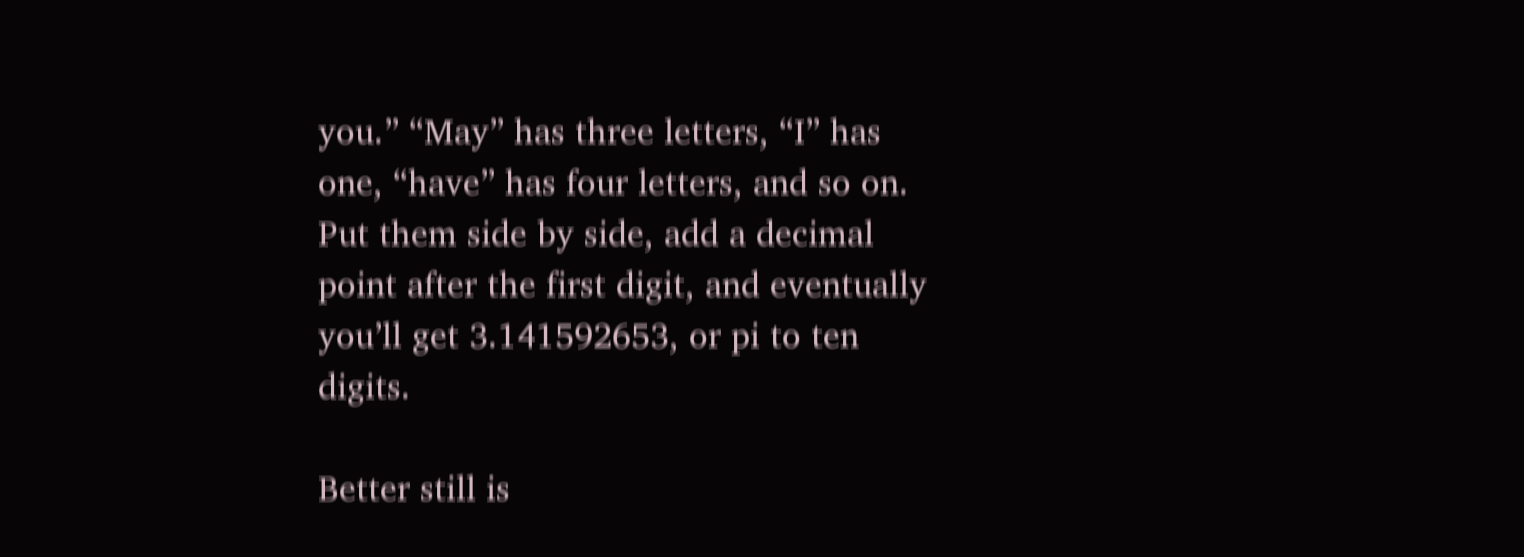you.” “May” has three letters, “I” has one, “have” has four letters, and so on. Put them side by side, add a decimal point after the first digit, and eventually you’ll get 3.141592653, or pi to ten digits.

Better still is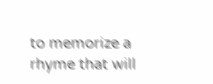to memorize a rhyme that will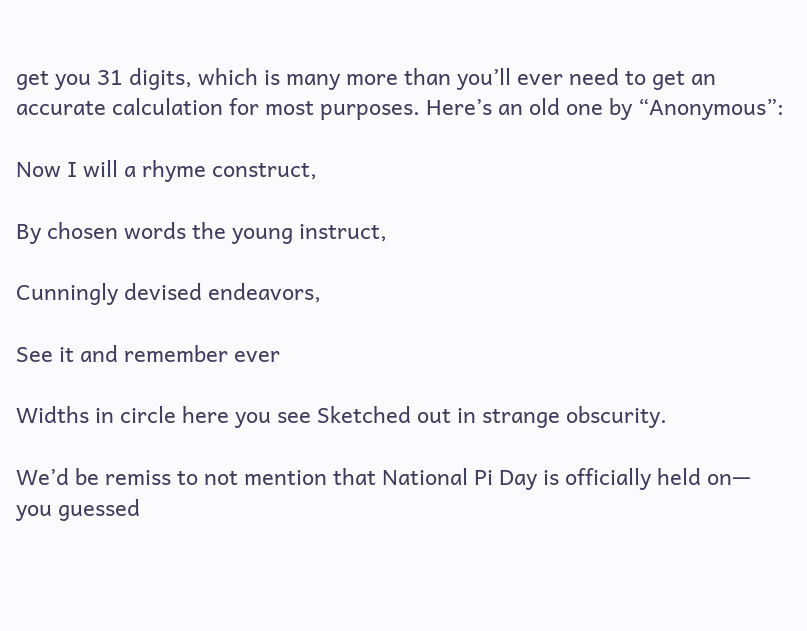get you 31 digits, which is many more than you’ll ever need to get an accurate calculation for most purposes. Here’s an old one by “Anonymous”:

Now I will a rhyme construct,

By chosen words the young instruct,

Cunningly devised endeavors,

See it and remember ever

Widths in circle here you see Sketched out in strange obscurity.

We’d be remiss to not mention that National Pi Day is officially held on— you guessed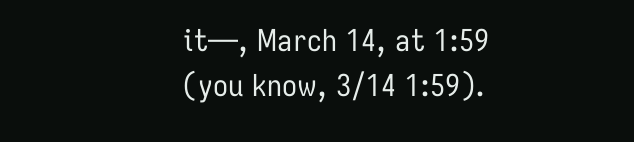it—, March 14, at 1:59 (you know, 3/14 1:59).